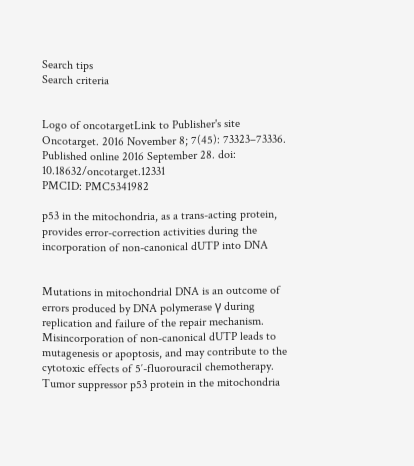Search tips
Search criteria


Logo of oncotargetLink to Publisher's site
Oncotarget. 2016 November 8; 7(45): 73323–73336.
Published online 2016 September 28. doi:  10.18632/oncotarget.12331
PMCID: PMC5341982

p53 in the mitochondria, as a trans-acting protein, provides error-correction activities during the incorporation of non-canonical dUTP into DNA


Mutations in mitochondrial DNA is an outcome of errors produced by DNA polymerase γ during replication and failure of the repair mechanism. Misincorporation of non-canonical dUTP leads to mutagenesis or apoptosis, and may contribute to the cytotoxic effects of 5′-fluorouracil chemotherapy. Tumor suppressor p53 protein in the mitochondria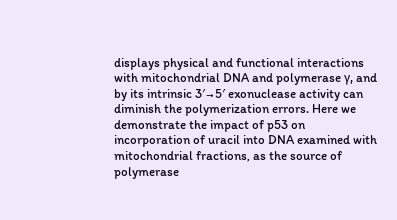displays physical and functional interactions with mitochondrial DNA and polymerase γ, and by its intrinsic 3′→5′ exonuclease activity can diminish the polymerization errors. Here we demonstrate the impact of p53 on incorporation of uracil into DNA examined with mitochondrial fractions, as the source of polymerase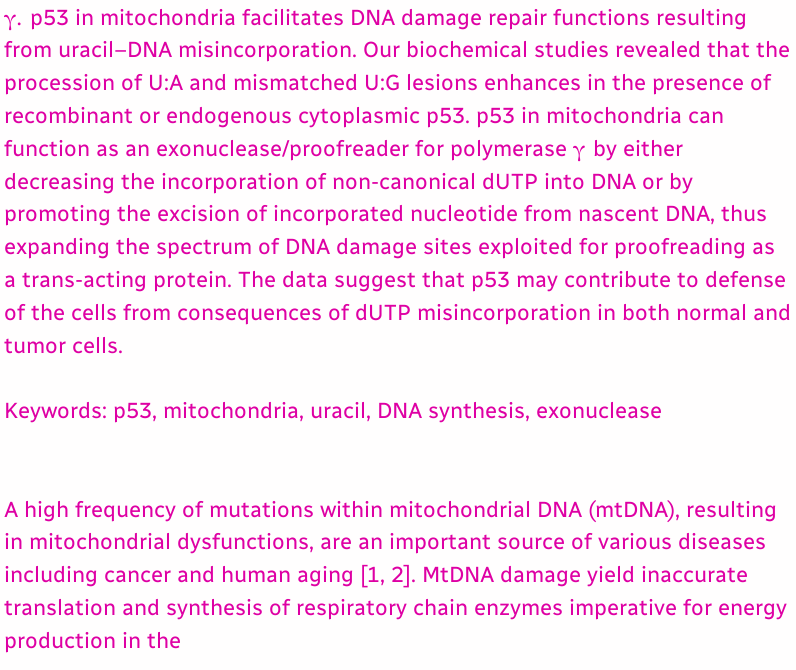γ. p53 in mitochondria facilitates DNA damage repair functions resulting from uracil–DNA misincorporation. Our biochemical studies revealed that the procession of U:A and mismatched U:G lesions enhances in the presence of recombinant or endogenous cytoplasmic p53. p53 in mitochondria can function as an exonuclease/proofreader for polymerase γ by either decreasing the incorporation of non-canonical dUTP into DNA or by promoting the excision of incorporated nucleotide from nascent DNA, thus expanding the spectrum of DNA damage sites exploited for proofreading as a trans-acting protein. The data suggest that p53 may contribute to defense of the cells from consequences of dUTP misincorporation in both normal and tumor cells.

Keywords: p53, mitochondria, uracil, DNA synthesis, exonuclease


A high frequency of mutations within mitochondrial DNA (mtDNA), resulting in mitochondrial dysfunctions, are an important source of various diseases including cancer and human aging [1, 2]. MtDNA damage yield inaccurate translation and synthesis of respiratory chain enzymes imperative for energy production in the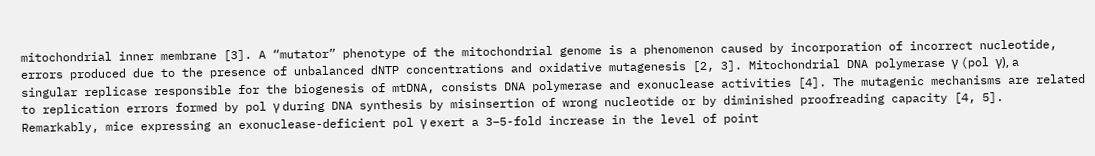mitochondrial inner membrane [3]. A “mutator” phenotype of the mitochondrial genome is a phenomenon caused by incorporation of incorrect nucleotide, errors produced due to the presence of unbalanced dNTP concentrations and oxidative mutagenesis [2, 3]. Mitochondrial DNA polymerase γ (pol γ), a singular replicase responsible for the biogenesis of mtDNA, consists DNA polymerase and exonuclease activities [4]. The mutagenic mechanisms are related to replication errors formed by pol γ during DNA synthesis by misinsertion of wrong nucleotide or by diminished proofreading capacity [4, 5]. Remarkably, mice expressing an exonuclease-deficient pol γ exert a 3–5-fold increase in the level of point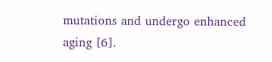mutations and undergo enhanced aging [6].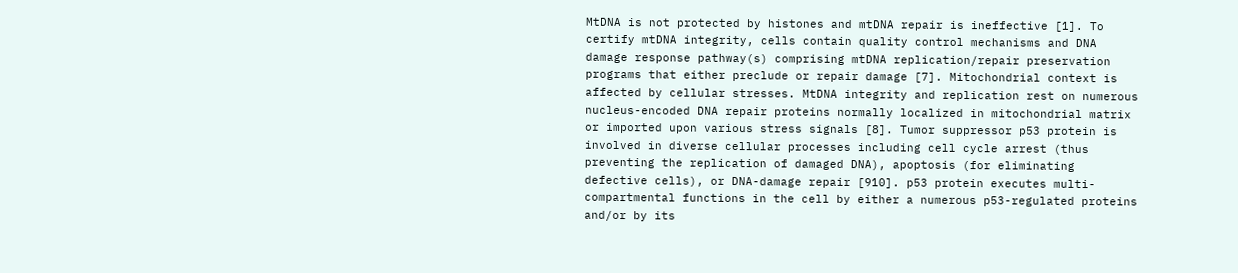MtDNA is not protected by histones and mtDNA repair is ineffective [1]. To certify mtDNA integrity, cells contain quality control mechanisms and DNA damage response pathway(s) comprising mtDNA replication/repair preservation programs that either preclude or repair damage [7]. Mitochondrial context is affected by cellular stresses. MtDNA integrity and replication rest on numerous nucleus-encoded DNA repair proteins normally localized in mitochondrial matrix or imported upon various stress signals [8]. Tumor suppressor p53 protein is involved in diverse cellular processes including cell cycle arrest (thus preventing the replication of damaged DNA), apoptosis (for eliminating defective cells), or DNA-damage repair [910]. p53 protein executes multi-compartmental functions in the cell by either a numerous p53-regulated proteins and/or by its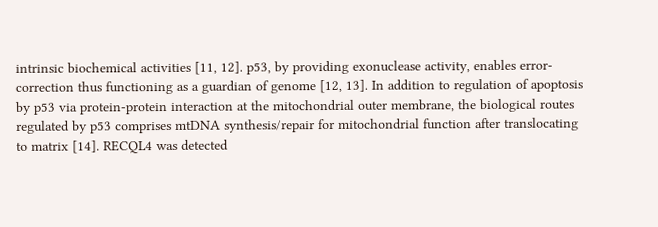intrinsic biochemical activities [11, 12]. p53, by providing exonuclease activity, enables error-correction thus functioning as a guardian of genome [12, 13]. In addition to regulation of apoptosis by p53 via protein-protein interaction at the mitochondrial outer membrane, the biological routes regulated by p53 comprises mtDNA synthesis/repair for mitochondrial function after translocating to matrix [14]. RECQL4 was detected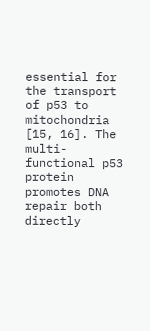essential for the transport of p53 to mitochondria [15, 16]. The multi-functional p53 protein promotes DNA repair both directly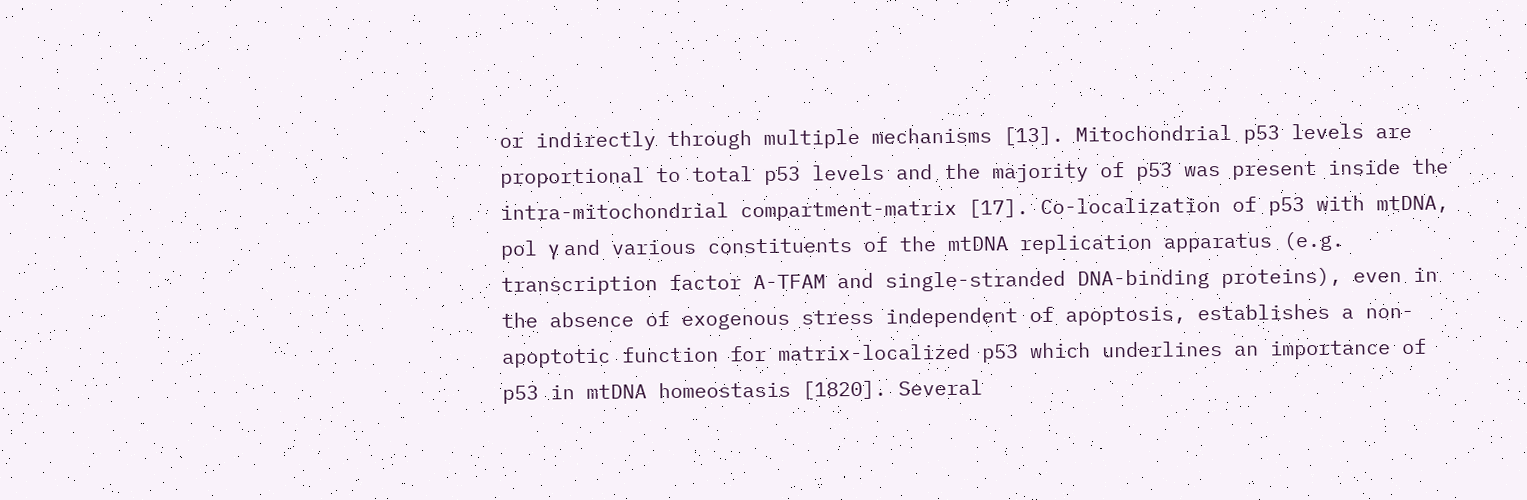or indirectly through multiple mechanisms [13]. Mitochondrial p53 levels are proportional to total p53 levels and the majority of p53 was present inside the intra-mitochondrial compartment-matrix [17]. Co-localization of p53 with mtDNA, pol γ and various constituents of the mtDNA replication apparatus (e.g. transcription factor A-TFAM and single-stranded DNA-binding proteins), even in the absence of exogenous stress independent of apoptosis, establishes a non-apoptotic function for matrix-localized p53 which underlines an importance of p53 in mtDNA homeostasis [1820]. Several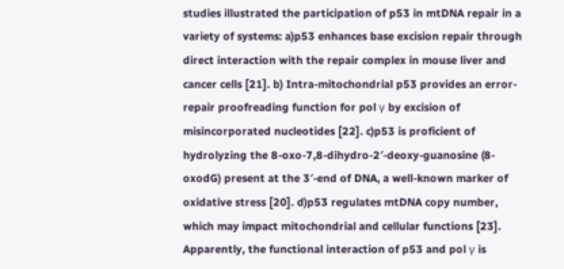studies illustrated the participation of p53 in mtDNA repair in a variety of systems: a)p53 enhances base excision repair through direct interaction with the repair complex in mouse liver and cancer cells [21]. b) Intra-mitochondrial p53 provides an error-repair proofreading function for pol γ by excision of misincorporated nucleotides [22]. c)p53 is proficient of hydrolyzing the 8-oxo-7,8-dihydro-2′-deoxy-guanosine (8-oxodG) present at the 3′-end of DNA, a well-known marker of oxidative stress [20]. d)p53 regulates mtDNA copy number, which may impact mitochondrial and cellular functions [23]. Apparently, the functional interaction of p53 and pol γ is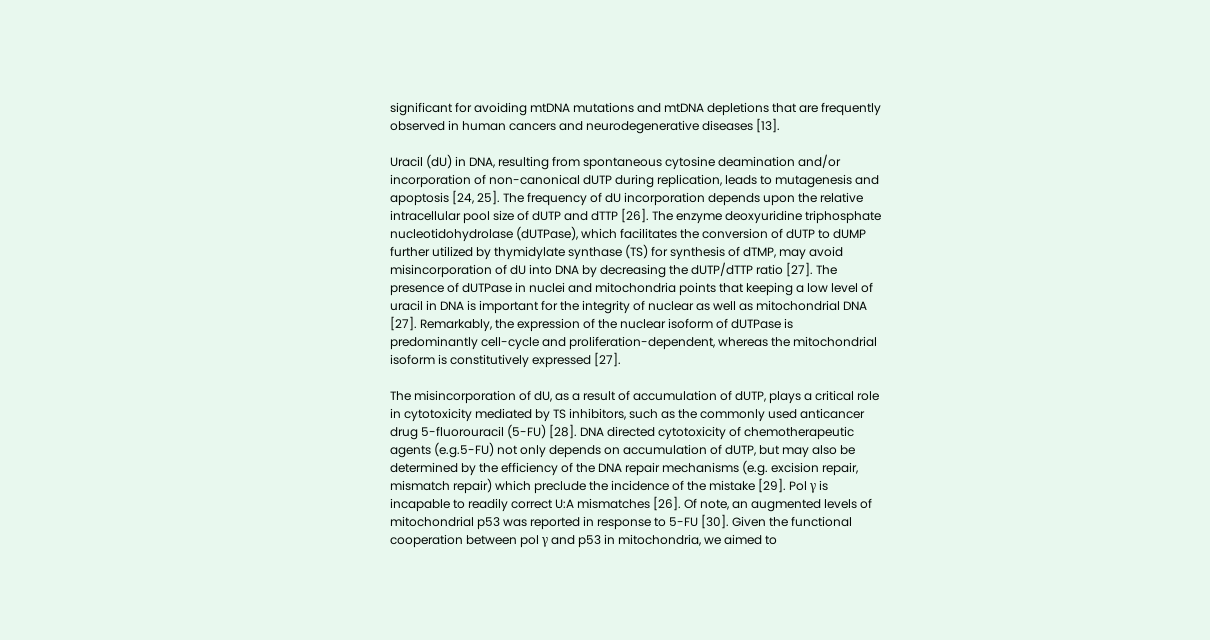significant for avoiding mtDNA mutations and mtDNA depletions that are frequently observed in human cancers and neurodegenerative diseases [13].

Uracil (dU) in DNA, resulting from spontaneous cytosine deamination and/or incorporation of non-canonical dUTP during replication, leads to mutagenesis and apoptosis [24, 25]. The frequency of dU incorporation depends upon the relative intracellular pool size of dUTP and dTTP [26]. The enzyme deoxyuridine triphosphate nucleotidohydrolase (dUTPase), which facilitates the conversion of dUTP to dUMP further utilized by thymidylate synthase (TS) for synthesis of dTMP, may avoid misincorporation of dU into DNA by decreasing the dUTP/dTTP ratio [27]. The presence of dUTPase in nuclei and mitochondria points that keeping a low level of uracil in DNA is important for the integrity of nuclear as well as mitochondrial DNA [27]. Remarkably, the expression of the nuclear isoform of dUTPase is predominantly cell-cycle and proliferation-dependent, whereas the mitochondrial isoform is constitutively expressed [27].

The misincorporation of dU, as a result of accumulation of dUTP, plays a critical role in cytotoxicity mediated by TS inhibitors, such as the commonly used anticancer drug 5-fluorouracil (5-FU) [28]. DNA directed cytotoxicity of chemotherapeutic agents (e.g.5-FU) not only depends on accumulation of dUTP, but may also be determined by the efficiency of the DNA repair mechanisms (e.g. excision repair, mismatch repair) which preclude the incidence of the mistake [29]. Pol γ is incapable to readily correct U:A mismatches [26]. Of note, an augmented levels of mitochondrial p53 was reported in response to 5-FU [30]. Given the functional cooperation between pol γ and p53 in mitochondria, we aimed to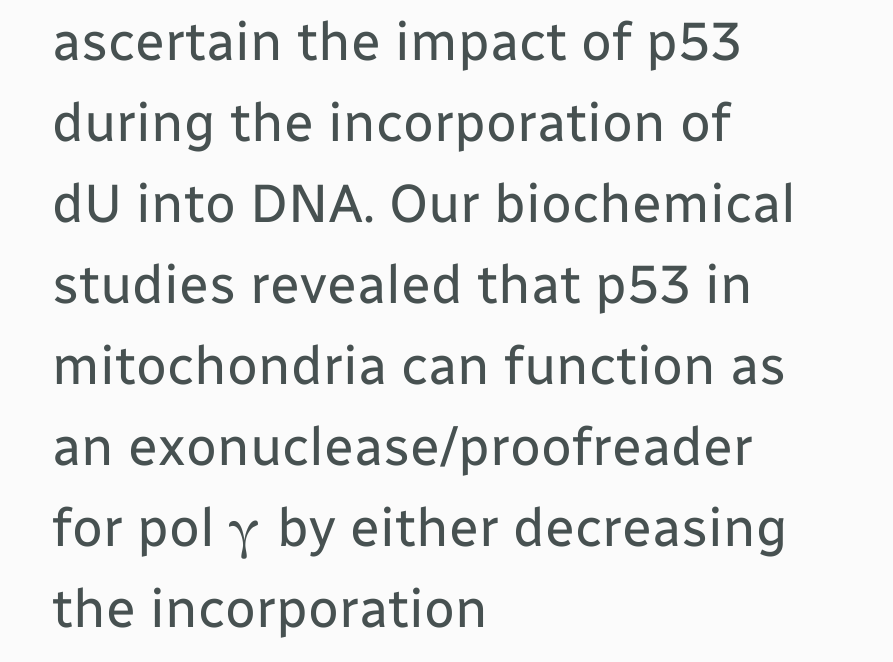ascertain the impact of p53 during the incorporation of dU into DNA. Our biochemical studies revealed that p53 in mitochondria can function as an exonuclease/proofreader for pol γ by either decreasing the incorporation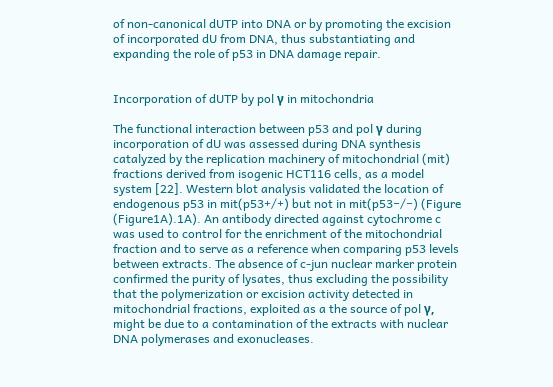of non-canonical dUTP into DNA or by promoting the excision of incorporated dU from DNA, thus substantiating and expanding the role of p53 in DNA damage repair.


Incorporation of dUTP by pol γ in mitochondria

The functional interaction between p53 and pol γ during incorporation of dU was assessed during DNA synthesis catalyzed by the replication machinery of mitochondrial (mit) fractions derived from isogenic HCT116 cells, as a model system [22]. Western blot analysis validated the location of endogenous p53 in mit(p53+/+) but not in mit(p53−/−) (Figure (Figure1A).1A). An antibody directed against cytochrome c was used to control for the enrichment of the mitochondrial fraction and to serve as a reference when comparing p53 levels between extracts. The absence of c-jun nuclear marker protein confirmed the purity of lysates, thus excluding the possibility that the polymerization or excision activity detected in mitochondrial fractions, exploited as a the source of pol γ, might be due to a contamination of the extracts with nuclear DNA polymerases and exonucleases.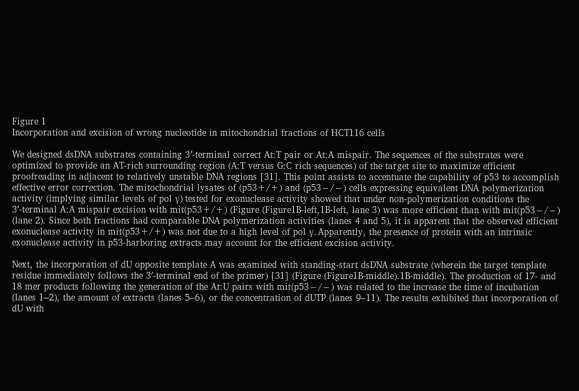Figure 1
Incorporation and excision of wrong nucleotide in mitochondrial fractions of HCT116 cells

We designed dsDNA substrates containing 3′-terminal correct At:T pair or At:A mispair. The sequences of the substrates were optimized to provide an AT-rich surrounding region (A:T versus G:C rich sequences) of the target site to maximize efficient proofreading in adjacent to relatively unstable DNA regions [31]. This point assists to accentuate the capability of p53 to accomplish effective error correction. The mitochondrial lysates of (p53+/+) and (p53−/−) cells expressing equivalent DNA polymerization activity (implying similar levels of pol γ) tested for exonuclease activity showed that under non-polymerization conditions the 3′-terminal A:A mispair excision with mit(p53+/+) (Figure (Figure1B-left,1B-left, lane 3) was more efficient than with mit(p53−/−) (lane 2). Since both fractions had comparable DNA polymerization activities (lanes 4 and 5), it is apparent that the observed efficient exonuclease activity in mit(p53+/+) was not due to a high level of pol γ. Apparently, the presence of protein with an intrinsic exonuclease activity in p53-harboring extracts may account for the efficient excision activity.

Next, the incorporation of dU opposite template A was examined with standing-start dsDNA substrate (wherein the target template residue immediately follows the 3′-terminal end of the primer) [31] (Figure (Figure1B-middle).1B-middle). The production of 17- and 18 mer products following the generation of the At:U pairs with mit(p53−/−) was related to the increase the time of incubation (lanes 1–2), the amount of extracts (lanes 5–6), or the concentration of dUTP (lanes 9–11). The results exhibited that incorporation of dU with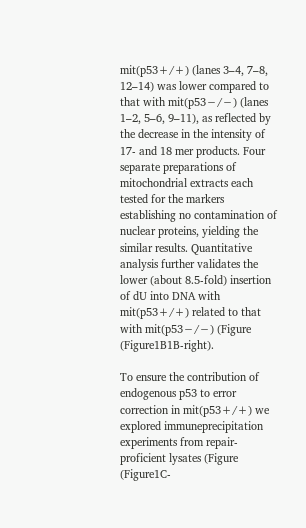mit(p53+/+) (lanes 3–4, 7–8, 12–14) was lower compared to that with mit(p53−/−) (lanes 1–2, 5–6, 9–11), as reflected by the decrease in the intensity of 17- and 18 mer products. Four separate preparations of mitochondrial extracts each tested for the markers establishing no contamination of nuclear proteins, yielding the similar results. Quantitative analysis further validates the lower (about 8.5-fold) insertion of dU into DNA with mit(p53+/+) related to that with mit(p53−/−) (Figure (Figure1B1B-right).

To ensure the contribution of endogenous p53 to error correction in mit(p53+/+) we explored immuneprecipitation experiments from repair-proficient lysates (Figure (Figure1C-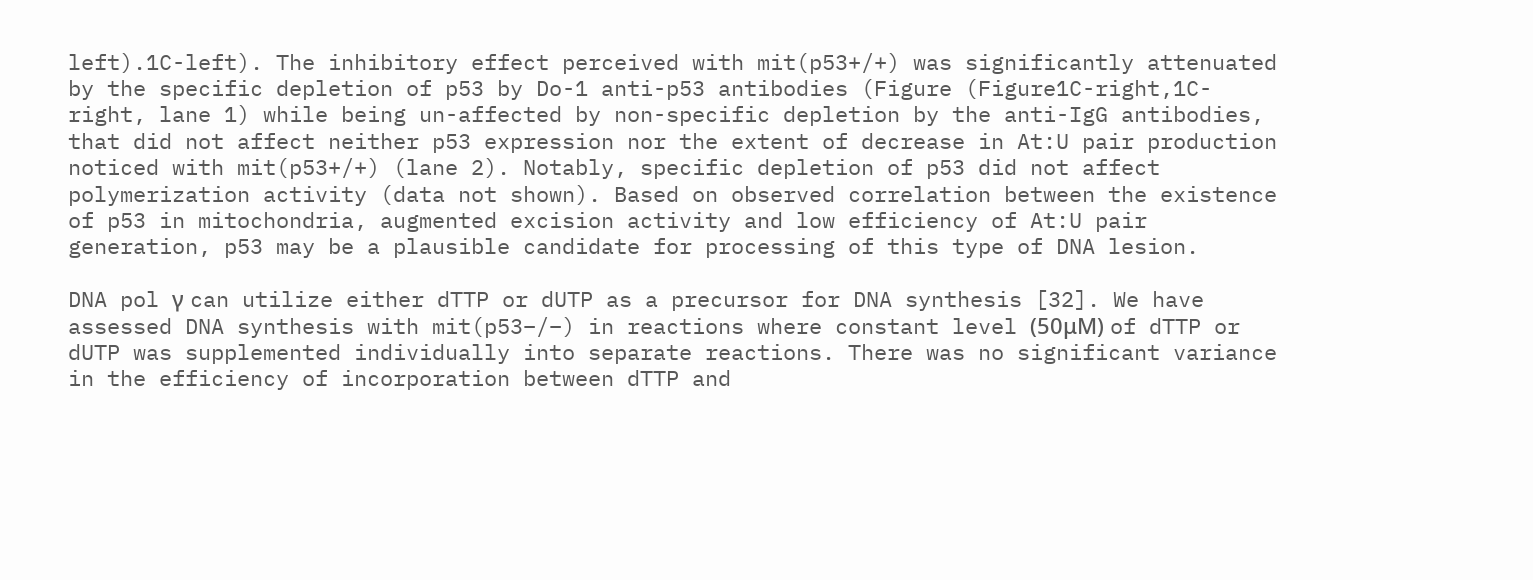left).1C-left). The inhibitory effect perceived with mit(p53+/+) was significantly attenuated by the specific depletion of p53 by Do-1 anti-p53 antibodies (Figure (Figure1C-right,1C-right, lane 1) while being un-affected by non-specific depletion by the anti-IgG antibodies, that did not affect neither p53 expression nor the extent of decrease in At:U pair production noticed with mit(p53+/+) (lane 2). Notably, specific depletion of p53 did not affect polymerization activity (data not shown). Based on observed correlation between the existence of p53 in mitochondria, augmented excision activity and low efficiency of At:U pair generation, p53 may be a plausible candidate for processing of this type of DNA lesion.

DNA pol γ can utilize either dTTP or dUTP as a precursor for DNA synthesis [32]. We have assessed DNA synthesis with mit(p53−/−) in reactions where constant level (50μM) of dTTP or dUTP was supplemented individually into separate reactions. There was no significant variance in the efficiency of incorporation between dTTP and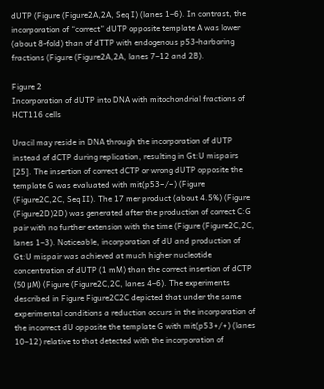dUTP (Figure (Figure2A,2A, Seq I) (lanes 1–6). In contrast, the incorporation of “correct” dUTP opposite template A was lower (about 8-fold) than of dTTP with endogenous p53-harboring fractions (Figure (Figure2A,2A, lanes 7–12 and 2B).

Figure 2
Incorporation of dUTP into DNA with mitochondrial fractions of HCT116 cells

Uracil may reside in DNA through the incorporation of dUTP instead of dCTP during replication, resulting in Gt:U mispairs [25]. The insertion of correct dCTP or wrong dUTP opposite the template G was evaluated with mit(p53−/−) (Figure (Figure2C,2C, Seq II). The 17 mer product (about 4.5%) (Figure (Figure2D)2D) was generated after the production of correct C:G pair with no further extension with the time (Figure (Figure2C,2C, lanes 1–3). Noticeable, incorporation of dU and production of Gt:U mispair was achieved at much higher nucleotide concentration of dUTP (1 mM) than the correct insertion of dCTP (50 μM) (Figure (Figure2C,2C, lanes 4–6). The experiments described in Figure Figure2C2C depicted that under the same experimental conditions a reduction occurs in the incorporation of the incorrect dU opposite the template G with mit(p53+/+) (lanes 10–12) relative to that detected with the incorporation of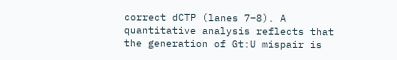correct dCTP (lanes 7–8). A quantitative analysis reflects that the generation of Gt:U mispair is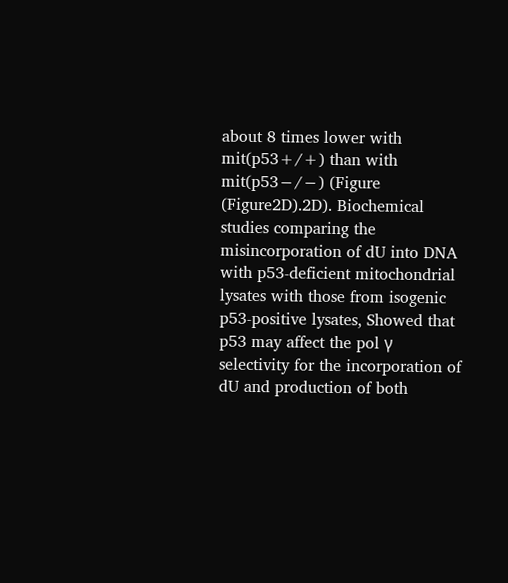about 8 times lower with mit(p53+/+) than with mit(p53−/−) (Figure (Figure2D).2D). Biochemical studies comparing the misincorporation of dU into DNA with p53-deficient mitochondrial lysates with those from isogenic p53-positive lysates, Showed that p53 may affect the pol γ selectivity for the incorporation of dU and production of both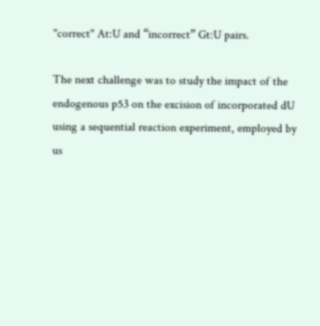"correct" At:U and “incorrect” Gt:U pairs.

The next challenge was to study the impact of the endogenous p53 on the excision of incorporated dU using a sequential reaction experiment, employed by us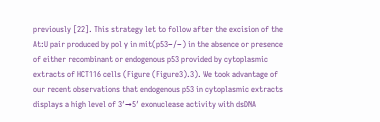previously [22]. This strategy let to follow after the excision of the At:U pair produced by pol γ in mit(p53−/−) in the absence or presence of either recombinant or endogenous p53 provided by cytoplasmic extracts of HCT116 cells (Figure (Figure3).3). We took advantage of our recent observations that endogenous p53 in cytoplasmic extracts displays a high level of 3′→5′ exonuclease activity with dsDNA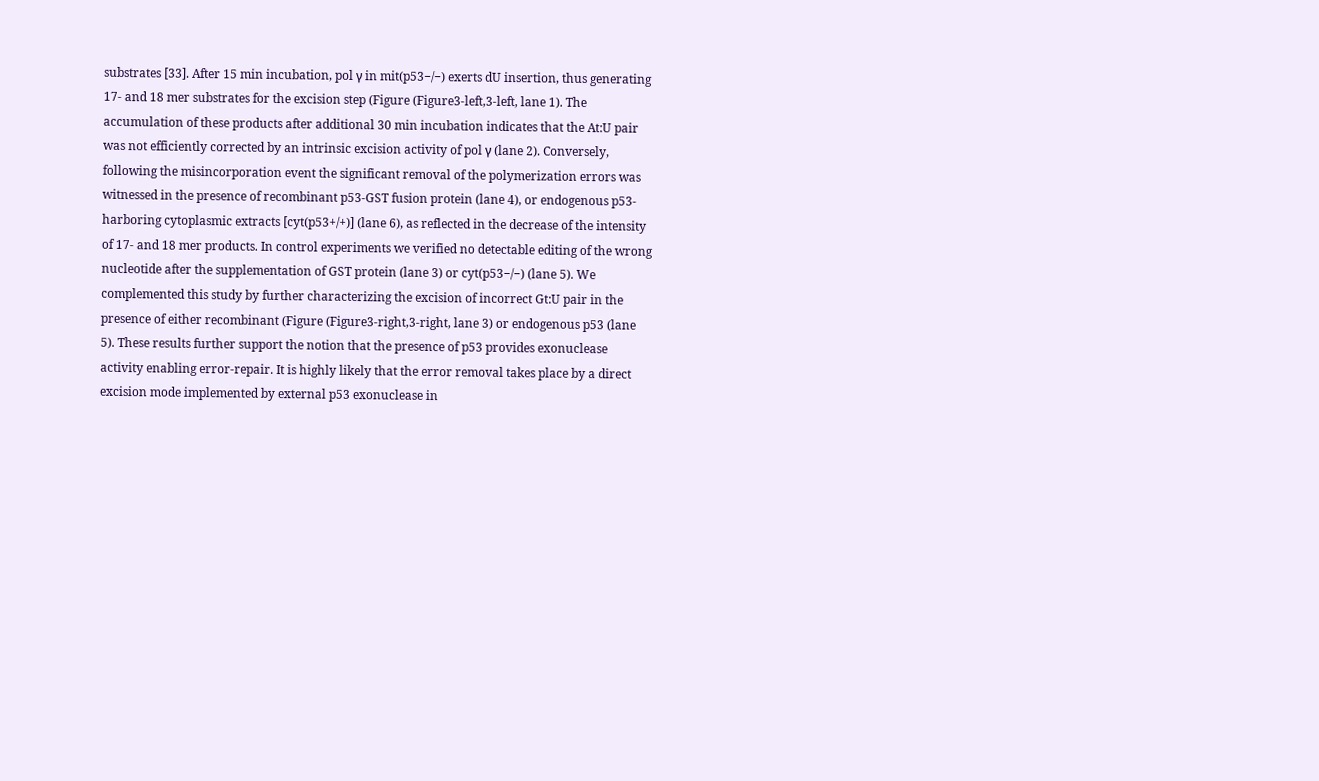substrates [33]. After 15 min incubation, pol γ in mit(p53−/−) exerts dU insertion, thus generating 17- and 18 mer substrates for the excision step (Figure (Figure3-left,3-left, lane 1). The accumulation of these products after additional 30 min incubation indicates that the At:U pair was not efficiently corrected by an intrinsic excision activity of pol γ (lane 2). Conversely, following the misincorporation event the significant removal of the polymerization errors was witnessed in the presence of recombinant p53-GST fusion protein (lane 4), or endogenous p53-harboring cytoplasmic extracts [cyt(p53+/+)] (lane 6), as reflected in the decrease of the intensity of 17- and 18 mer products. In control experiments we verified no detectable editing of the wrong nucleotide after the supplementation of GST protein (lane 3) or cyt(p53−/−) (lane 5). We complemented this study by further characterizing the excision of incorrect Gt:U pair in the presence of either recombinant (Figure (Figure3-right,3-right, lane 3) or endogenous p53 (lane 5). These results further support the notion that the presence of p53 provides exonuclease activity enabling error-repair. It is highly likely that the error removal takes place by a direct excision mode implemented by external p53 exonuclease in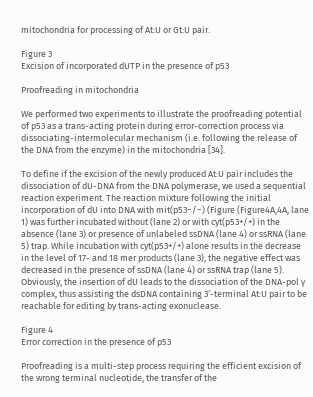mitochondria for processing of At:U or Gt:U pair.

Figure 3
Excision of incorporated dUTP in the presence of p53

Proofreading in mitochondria

We performed two experiments to illustrate the proofreading potential of p53 as a trans-acting protein during error-correction process via dissociating-intermolecular mechanism (i.e. following the release of the DNA from the enzyme) in the mitochondria [34].

To define if the excision of the newly produced At:U pair includes the dissociation of dU-DNA from the DNA polymerase, we used a sequential reaction experiment. The reaction mixture following the initial incorporation of dU into DNA with mit(p53−/−) (Figure (Figure4A,4A, lane 1) was further incubated without (lane 2) or with cyt(p53+/+) in the absence (lane 3) or presence of unlabeled ssDNA (lane 4) or ssRNA (lane 5) trap. While incubation with cyt(p53+/+) alone results in the decrease in the level of 17- and 18 mer products (lane 3), the negative effect was decreased in the presence of ssDNA (lane 4) or ssRNA trap (lane 5). Obviously, the insertion of dU leads to the dissociation of the DNA-pol γ complex, thus assisting the dsDNA containing 3′-terminal At:U pair to be reachable for editing by trans-acting exonuclease.

Figure 4
Error correction in the presence of p53

Proofreading is a multi-step process requiring the efficient excision of the wrong terminal nucleotide, the transfer of the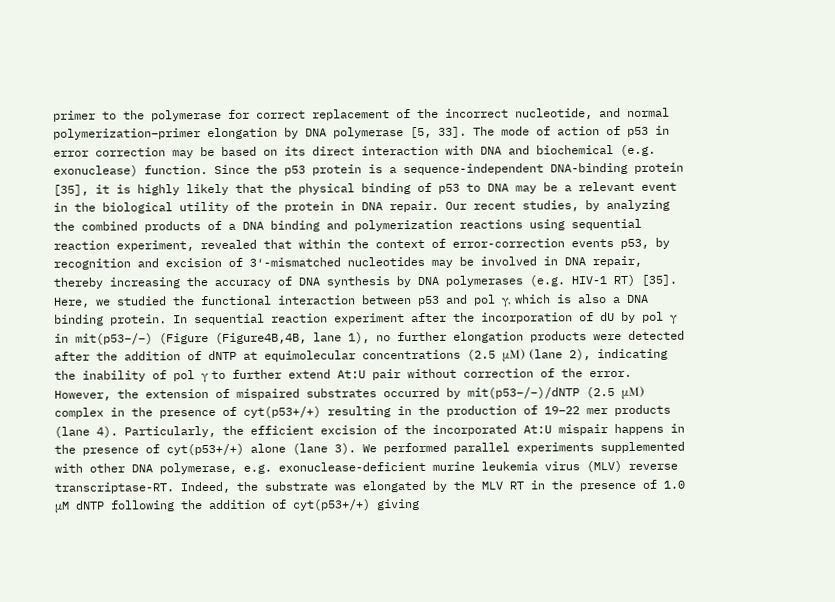primer to the polymerase for correct replacement of the incorrect nucleotide, and normal polymerization–primer elongation by DNA polymerase [5, 33]. The mode of action of p53 in error correction may be based on its direct interaction with DNA and biochemical (e.g. exonuclease) function. Since the p53 protein is a sequence-independent DNA-binding protein [35], it is highly likely that the physical binding of p53 to DNA may be a relevant event in the biological utility of the protein in DNA repair. Our recent studies, by analyzing the combined products of a DNA binding and polymerization reactions using sequential reaction experiment, revealed that within the context of error-correction events p53, by recognition and excision of 3′-mismatched nucleotides may be involved in DNA repair, thereby increasing the accuracy of DNA synthesis by DNA polymerases (e.g. HIV-1 RT) [35]. Here, we studied the functional interaction between p53 and pol γ, which is also a DNA binding protein. In sequential reaction experiment after the incorporation of dU by pol γ in mit(p53−/−) (Figure (Figure4B,4B, lane 1), no further elongation products were detected after the addition of dNTP at equimolecular concentrations (2.5 μM) (lane 2), indicating the inability of pol γ to further extend At:U pair without correction of the error. However, the extension of mispaired substrates occurred by mit(p53−/−)/dNTP (2.5 μM) complex in the presence of cyt(p53+/+) resulting in the production of 19–22 mer products (lane 4). Particularly, the efficient excision of the incorporated At:U mispair happens in the presence of cyt(p53+/+) alone (lane 3). We performed parallel experiments supplemented with other DNA polymerase, e.g. exonuclease-deficient murine leukemia virus (MLV) reverse transcriptase-RT. Indeed, the substrate was elongated by the MLV RT in the presence of 1.0 μM dNTP following the addition of cyt(p53+/+) giving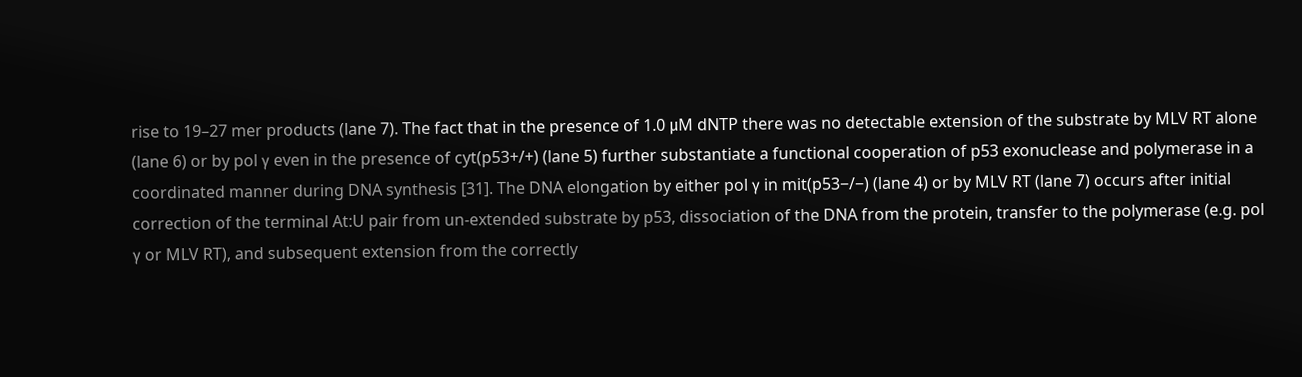rise to 19–27 mer products (lane 7). The fact that in the presence of 1.0 μM dNTP there was no detectable extension of the substrate by MLV RT alone (lane 6) or by pol γ even in the presence of cyt(p53+/+) (lane 5) further substantiate a functional cooperation of p53 exonuclease and polymerase in a coordinated manner during DNA synthesis [31]. The DNA elongation by either pol γ in mit(p53−/−) (lane 4) or by MLV RT (lane 7) occurs after initial correction of the terminal At:U pair from un-extended substrate by p53, dissociation of the DNA from the protein, transfer to the polymerase (e.g. pol γ or MLV RT), and subsequent extension from the correctly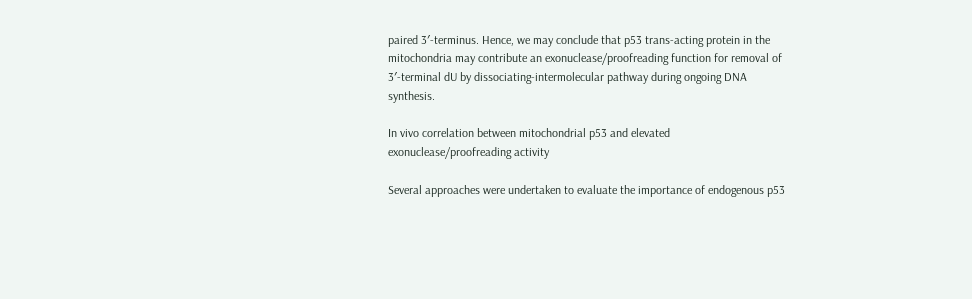paired 3′-terminus. Hence, we may conclude that p53 trans-acting protein in the mitochondria may contribute an exonuclease/proofreading function for removal of 3′-terminal dU by dissociating-intermolecular pathway during ongoing DNA synthesis.

In vivo correlation between mitochondrial p53 and elevated exonuclease/proofreading activity

Several approaches were undertaken to evaluate the importance of endogenous p53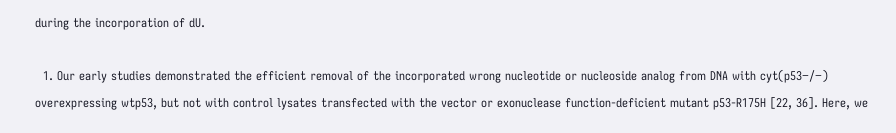during the incorporation of dU.

  1. Our early studies demonstrated the efficient removal of the incorporated wrong nucleotide or nucleoside analog from DNA with cyt(p53−/−) overexpressing wtp53, but not with control lysates transfected with the vector or exonuclease function-deficient mutant p53-R175H [22, 36]. Here, we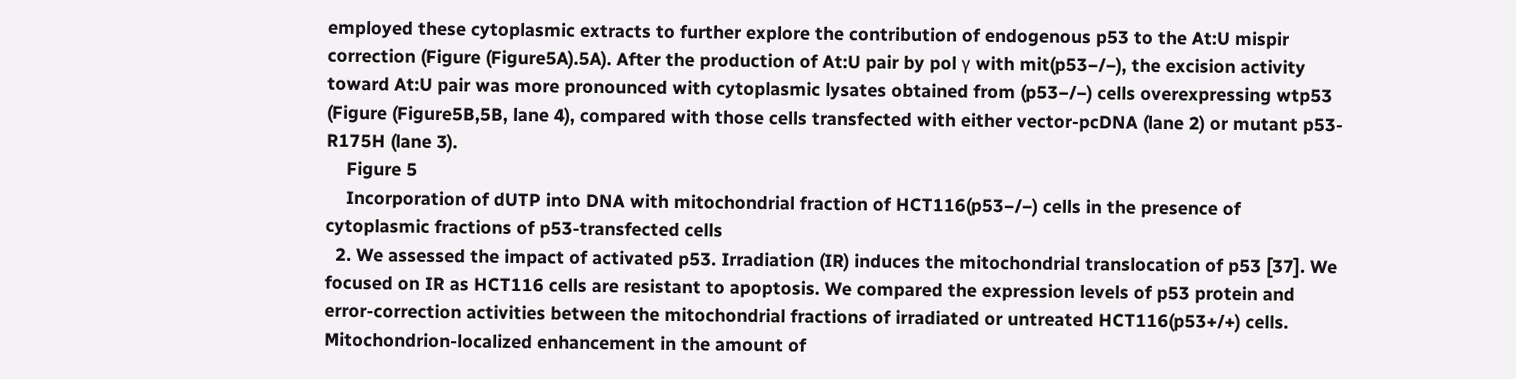employed these cytoplasmic extracts to further explore the contribution of endogenous p53 to the At:U mispir correction (Figure (Figure5A).5A). After the production of At:U pair by pol γ with mit(p53−/−), the excision activity toward At:U pair was more pronounced with cytoplasmic lysates obtained from (p53−/−) cells overexpressing wtp53 (Figure (Figure5B,5B, lane 4), compared with those cells transfected with either vector-pcDNA (lane 2) or mutant p53-R175H (lane 3).
    Figure 5
    Incorporation of dUTP into DNA with mitochondrial fraction of HCT116(p53−/−) cells in the presence of cytoplasmic fractions of p53-transfected cells
  2. We assessed the impact of activated p53. Irradiation (IR) induces the mitochondrial translocation of p53 [37]. We focused on IR as HCT116 cells are resistant to apoptosis. We compared the expression levels of p53 protein and error-correction activities between the mitochondrial fractions of irradiated or untreated HCT116(p53+/+) cells. Mitochondrion-localized enhancement in the amount of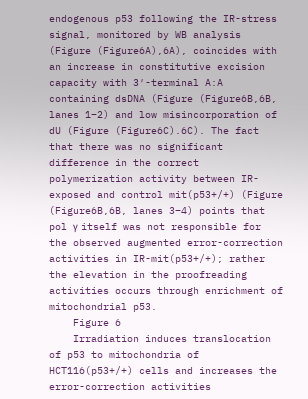endogenous p53 following the IR-stress signal, monitored by WB analysis (Figure (Figure6A),6A), coincides with an increase in constitutive excision capacity with 3′-terminal A:A containing dsDNA (Figure (Figure6B,6B, lanes 1–2) and low misincorporation of dU (Figure (Figure6C).6C). The fact that there was no significant difference in the correct polymerization activity between IR-exposed and control mit(p53+/+) (Figure (Figure6B,6B, lanes 3–4) points that pol γ itself was not responsible for the observed augmented error-correction activities in IR-mit(p53+/+); rather the elevation in the proofreading activities occurs through enrichment of mitochondrial p53.
    Figure 6
    Irradiation induces translocation of p53 to mitochondria of HCT116(p53+/+) cells and increases the error-correction activities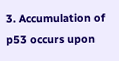3. Accumulation of p53 occurs upon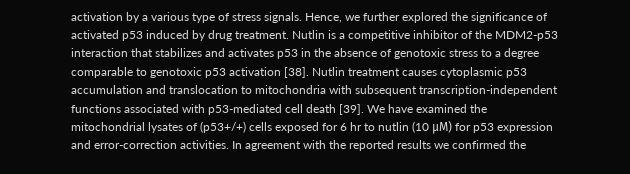activation by a various type of stress signals. Hence, we further explored the significance of activated p53 induced by drug treatment. Nutlin is a competitive inhibitor of the MDM2-p53 interaction that stabilizes and activates p53 in the absence of genotoxic stress to a degree comparable to genotoxic p53 activation [38]. Nutlin treatment causes cytoplasmic p53 accumulation and translocation to mitochondria with subsequent transcription-independent functions associated with p53-mediated cell death [39]. We have examined the mitochondrial lysates of (p53+/+) cells exposed for 6 hr to nutlin (10 μM) for p53 expression and error-correction activities. In agreement with the reported results we confirmed the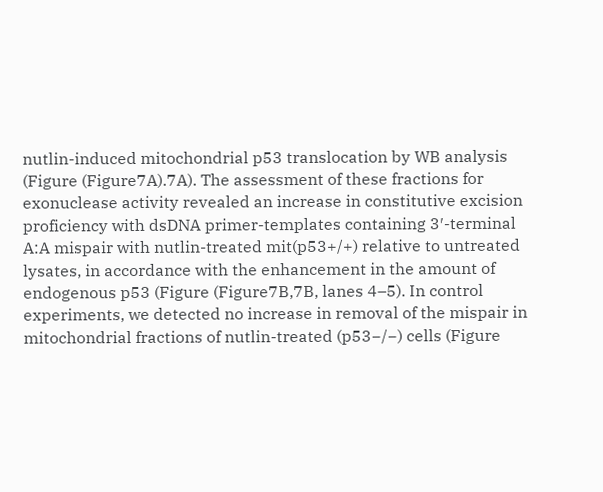nutlin-induced mitochondrial p53 translocation by WB analysis (Figure (Figure7A).7A). The assessment of these fractions for exonuclease activity revealed an increase in constitutive excision proficiency with dsDNA primer-templates containing 3′-terminal A:A mispair with nutlin-treated mit(p53+/+) relative to untreated lysates, in accordance with the enhancement in the amount of endogenous p53 (Figure (Figure7B,7B, lanes 4–5). In control experiments, we detected no increase in removal of the mispair in mitochondrial fractions of nutlin-treated (p53−/−) cells (Figure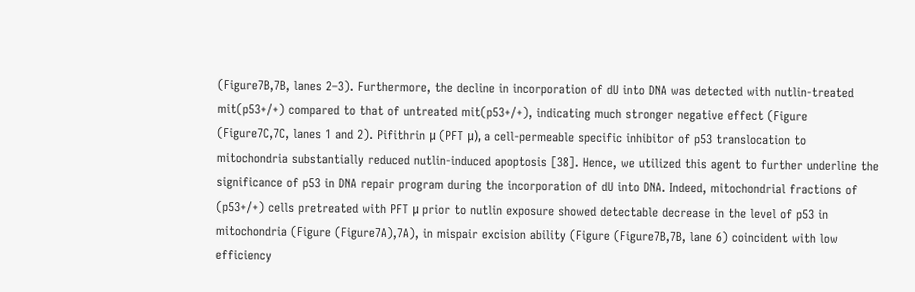(Figure7B,7B, lanes 2–3). Furthermore, the decline in incorporation of dU into DNA was detected with nutlin-treated mit(p53+/+) compared to that of untreated mit(p53+/+), indicating much stronger negative effect (Figure (Figure7C,7C, lanes 1 and 2). Pifithrin μ (PFT μ), a cell-permeable specific inhibitor of p53 translocation to mitochondria substantially reduced nutlin-induced apoptosis [38]. Hence, we utilized this agent to further underline the significance of p53 in DNA repair program during the incorporation of dU into DNA. Indeed, mitochondrial fractions of (p53+/+) cells pretreated with PFT μ prior to nutlin exposure showed detectable decrease in the level of p53 in mitochondria (Figure (Figure7A),7A), in mispair excision ability (Figure (Figure7B,7B, lane 6) coincident with low efficiency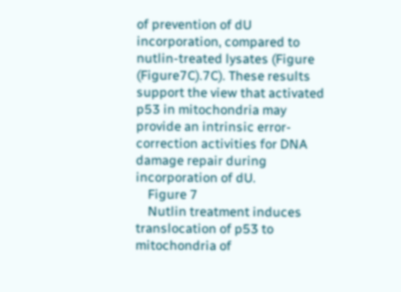of prevention of dU incorporation, compared to nutlin-treated lysates (Figure (Figure7C).7C). These results support the view that activated p53 in mitochondria may provide an intrinsic error-correction activities for DNA damage repair during incorporation of dU.
    Figure 7
    Nutlin treatment induces translocation of p53 to mitochondria of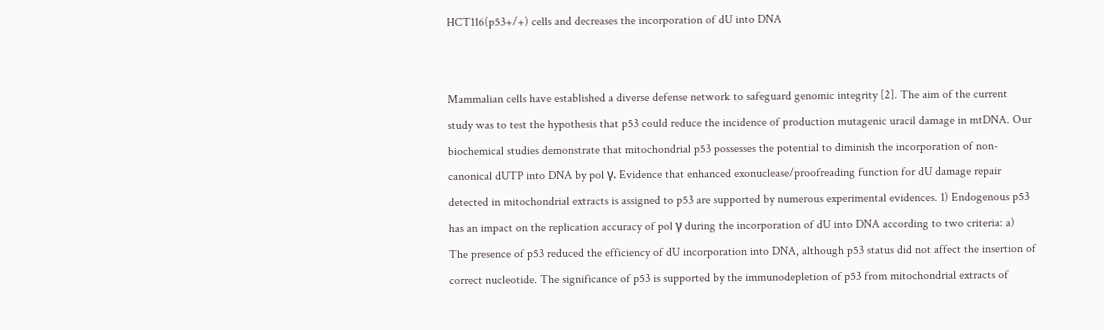HCT116(p53+/+) cells and decreases the incorporation of dU into DNA


Mammalian cells have established a diverse defense network to safeguard genomic integrity [2]. The aim of the current study was to test the hypothesis that p53 could reduce the incidence of production mutagenic uracil damage in mtDNA. Our biochemical studies demonstrate that mitochondrial p53 possesses the potential to diminish the incorporation of non-canonical dUTP into DNA by pol γ. Evidence that enhanced exonuclease/proofreading function for dU damage repair detected in mitochondrial extracts is assigned to p53 are supported by numerous experimental evidences. 1) Endogenous p53 has an impact on the replication accuracy of pol γ during the incorporation of dU into DNA according to two criteria: a) The presence of p53 reduced the efficiency of dU incorporation into DNA, although p53 status did not affect the insertion of correct nucleotide. The significance of p53 is supported by the immunodepletion of p53 from mitochondrial extracts of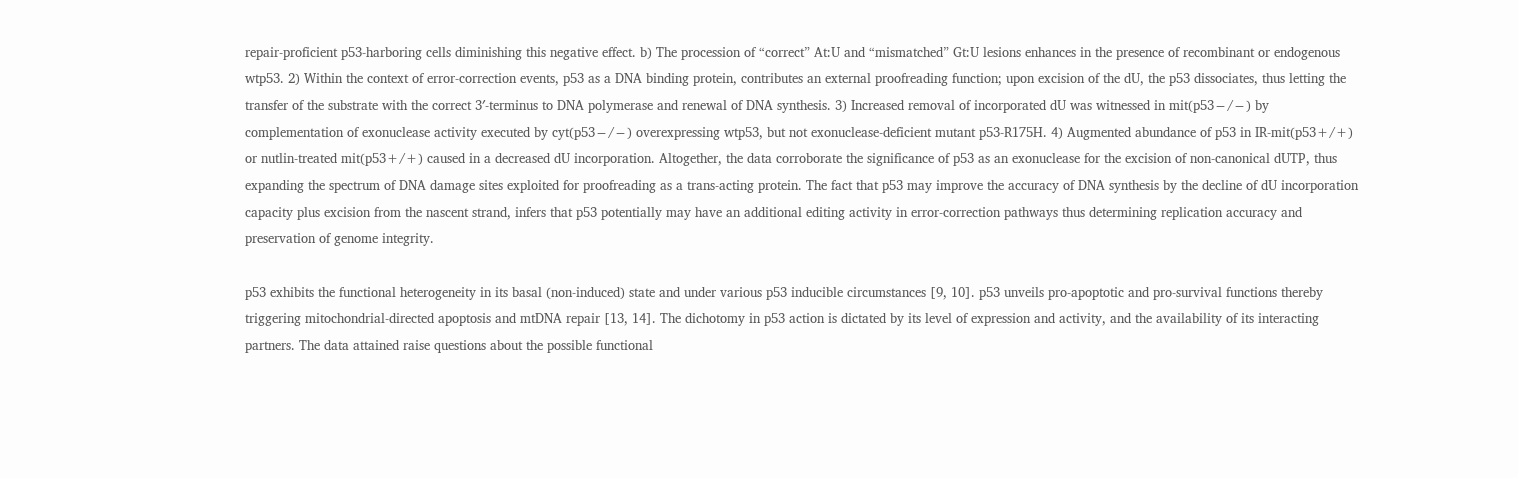repair-proficient p53-harboring cells diminishing this negative effect. b) The procession of “correct” At:U and “mismatched” Gt:U lesions enhances in the presence of recombinant or endogenous wtp53. 2) Within the context of error-correction events, p53 as a DNA binding protein, contributes an external proofreading function; upon excision of the dU, the p53 dissociates, thus letting the transfer of the substrate with the correct 3′-terminus to DNA polymerase and renewal of DNA synthesis. 3) Increased removal of incorporated dU was witnessed in mit(p53−/−) by complementation of exonuclease activity executed by cyt(p53−/−) overexpressing wtp53, but not exonuclease-deficient mutant p53-R175H. 4) Augmented abundance of p53 in IR-mit(p53+/+) or nutlin-treated mit(p53+/+) caused in a decreased dU incorporation. Altogether, the data corroborate the significance of p53 as an exonuclease for the excision of non-canonical dUTP, thus expanding the spectrum of DNA damage sites exploited for proofreading as a trans-acting protein. The fact that p53 may improve the accuracy of DNA synthesis by the decline of dU incorporation capacity plus excision from the nascent strand, infers that p53 potentially may have an additional editing activity in error-correction pathways thus determining replication accuracy and preservation of genome integrity.

p53 exhibits the functional heterogeneity in its basal (non-induced) state and under various p53 inducible circumstances [9, 10]. p53 unveils pro-apoptotic and pro-survival functions thereby triggering mitochondrial-directed apoptosis and mtDNA repair [13, 14]. The dichotomy in p53 action is dictated by its level of expression and activity, and the availability of its interacting partners. The data attained raise questions about the possible functional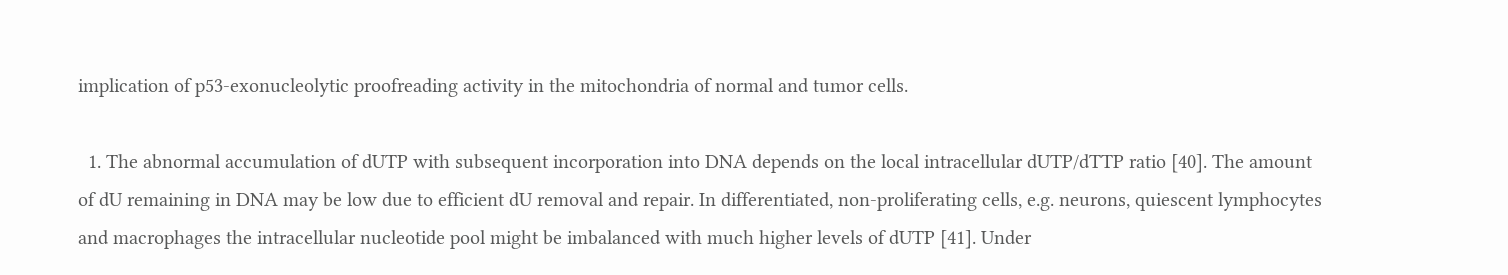implication of p53-exonucleolytic proofreading activity in the mitochondria of normal and tumor cells.

  1. The abnormal accumulation of dUTP with subsequent incorporation into DNA depends on the local intracellular dUTP/dTTP ratio [40]. The amount of dU remaining in DNA may be low due to efficient dU removal and repair. In differentiated, non-proliferating cells, e.g. neurons, quiescent lymphocytes and macrophages the intracellular nucleotide pool might be imbalanced with much higher levels of dUTP [41]. Under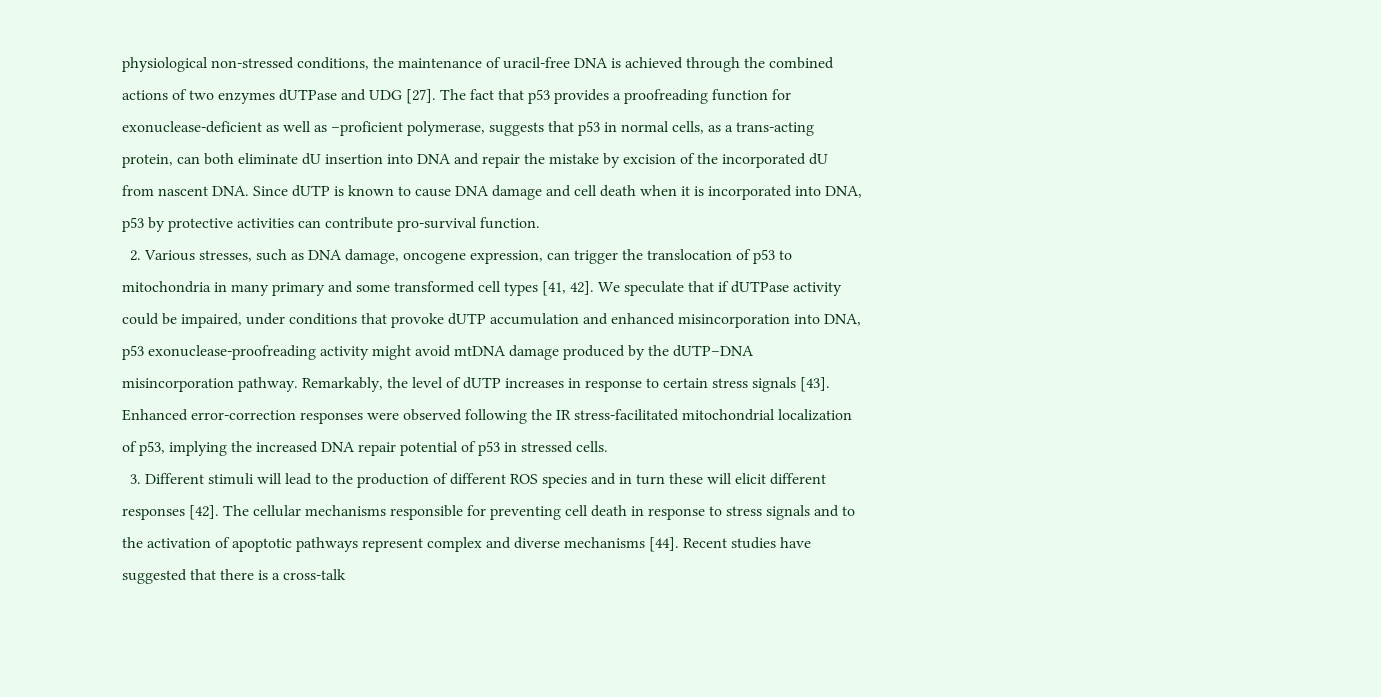physiological non-stressed conditions, the maintenance of uracil-free DNA is achieved through the combined actions of two enzymes dUTPase and UDG [27]. The fact that p53 provides a proofreading function for exonuclease-deficient as well as –proficient polymerase, suggests that p53 in normal cells, as a trans-acting protein, can both eliminate dU insertion into DNA and repair the mistake by excision of the incorporated dU from nascent DNA. Since dUTP is known to cause DNA damage and cell death when it is incorporated into DNA, p53 by protective activities can contribute pro-survival function.
  2. Various stresses, such as DNA damage, oncogene expression, can trigger the translocation of p53 to mitochondria in many primary and some transformed cell types [41, 42]. We speculate that if dUTPase activity could be impaired, under conditions that provoke dUTP accumulation and enhanced misincorporation into DNA, p53 exonuclease-proofreading activity might avoid mtDNA damage produced by the dUTP–DNA misincorporation pathway. Remarkably, the level of dUTP increases in response to certain stress signals [43]. Enhanced error-correction responses were observed following the IR stress-facilitated mitochondrial localization of p53, implying the increased DNA repair potential of p53 in stressed cells.
  3. Different stimuli will lead to the production of different ROS species and in turn these will elicit different responses [42]. The cellular mechanisms responsible for preventing cell death in response to stress signals and to the activation of apoptotic pathways represent complex and diverse mechanisms [44]. Recent studies have suggested that there is a cross-talk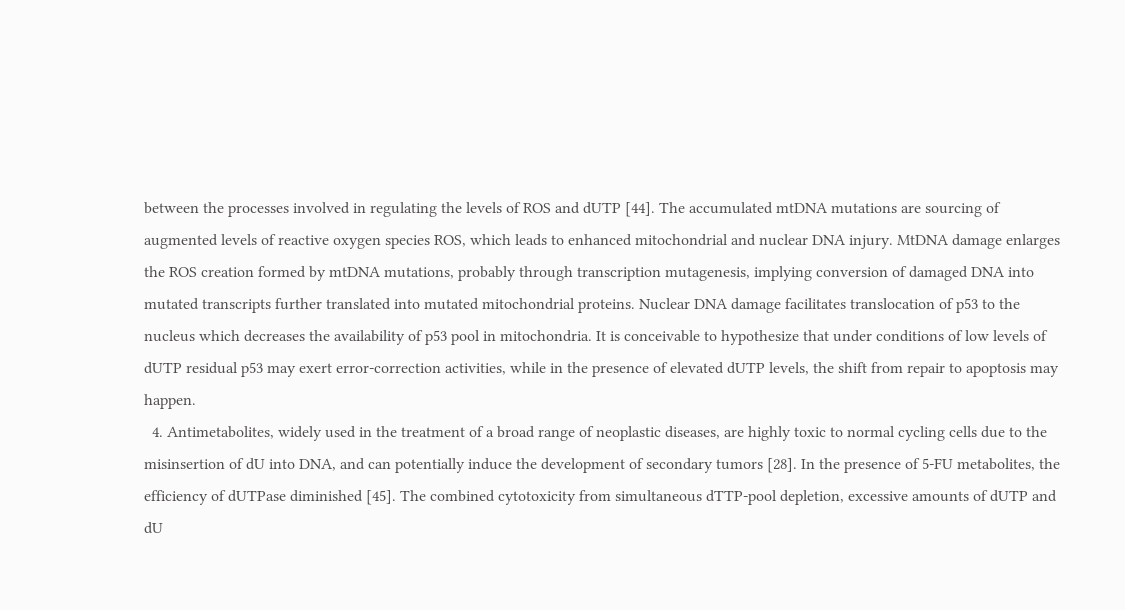between the processes involved in regulating the levels of ROS and dUTP [44]. The accumulated mtDNA mutations are sourcing of augmented levels of reactive oxygen species ROS, which leads to enhanced mitochondrial and nuclear DNA injury. MtDNA damage enlarges the ROS creation formed by mtDNA mutations, probably through transcription mutagenesis, implying conversion of damaged DNA into mutated transcripts further translated into mutated mitochondrial proteins. Nuclear DNA damage facilitates translocation of p53 to the nucleus which decreases the availability of p53 pool in mitochondria. It is conceivable to hypothesize that under conditions of low levels of dUTP residual p53 may exert error-correction activities, while in the presence of elevated dUTP levels, the shift from repair to apoptosis may happen.
  4. Antimetabolites, widely used in the treatment of a broad range of neoplastic diseases, are highly toxic to normal cycling cells due to the misinsertion of dU into DNA, and can potentially induce the development of secondary tumors [28]. In the presence of 5-FU metabolites, the efficiency of dUTPase diminished [45]. The combined cytotoxicity from simultaneous dTTP-pool depletion, excessive amounts of dUTP and dU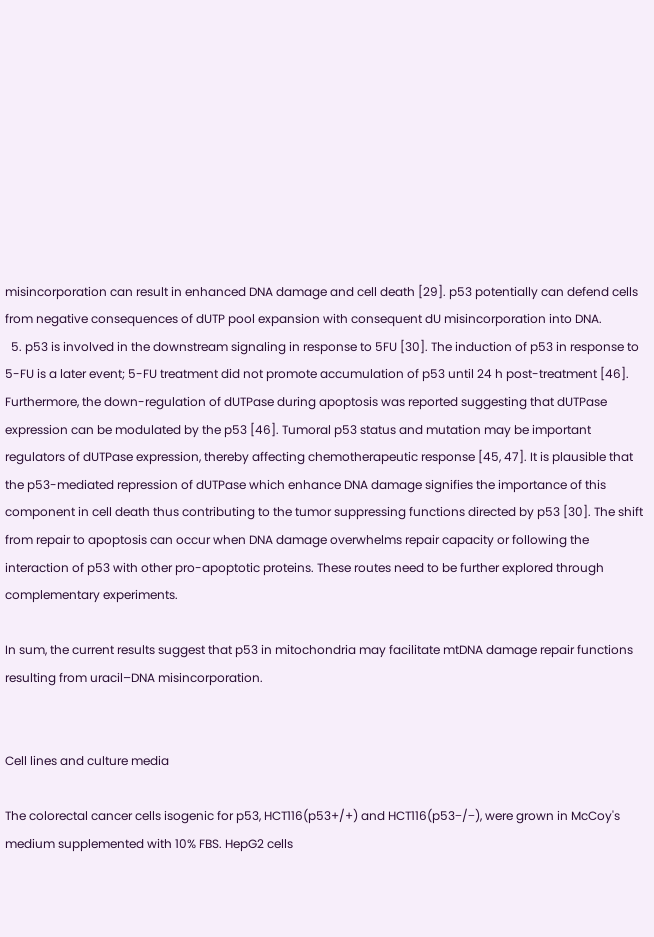misincorporation can result in enhanced DNA damage and cell death [29]. p53 potentially can defend cells from negative consequences of dUTP pool expansion with consequent dU misincorporation into DNA.
  5. p53 is involved in the downstream signaling in response to 5FU [30]. The induction of p53 in response to 5-FU is a later event; 5-FU treatment did not promote accumulation of p53 until 24 h post-treatment [46]. Furthermore, the down-regulation of dUTPase during apoptosis was reported suggesting that dUTPase expression can be modulated by the p53 [46]. Tumoral p53 status and mutation may be important regulators of dUTPase expression, thereby affecting chemotherapeutic response [45, 47]. It is plausible that the p53-mediated repression of dUTPase which enhance DNA damage signifies the importance of this component in cell death thus contributing to the tumor suppressing functions directed by p53 [30]. The shift from repair to apoptosis can occur when DNA damage overwhelms repair capacity or following the interaction of p53 with other pro-apoptotic proteins. These routes need to be further explored through complementary experiments.

In sum, the current results suggest that p53 in mitochondria may facilitate mtDNA damage repair functions resulting from uracil–DNA misincorporation.


Cell lines and culture media

The colorectal cancer cells isogenic for p53, HCT116(p53+/+) and HCT116(p53−/−), were grown in McCoy's medium supplemented with 10% FBS. HepG2 cells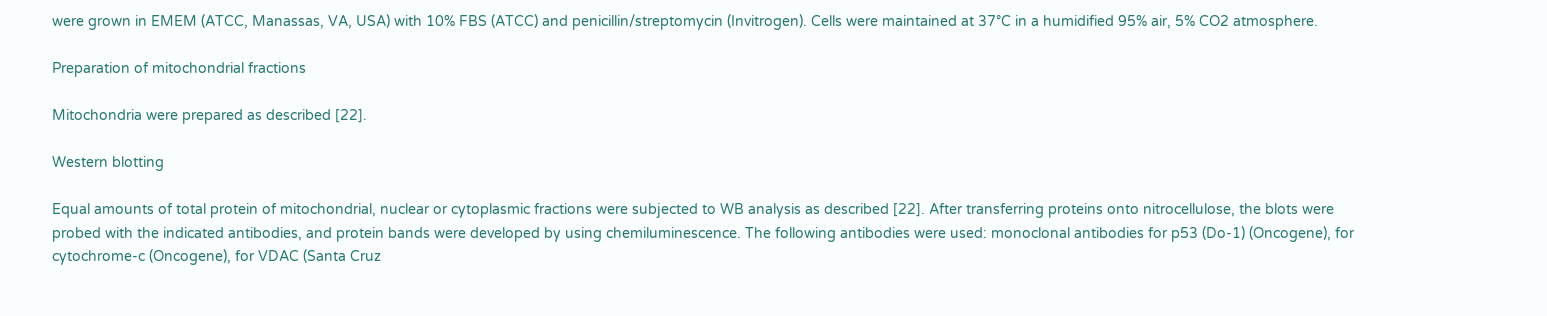were grown in EMEM (ATCC, Manassas, VA, USA) with 10% FBS (ATCC) and penicillin/streptomycin (Invitrogen). Cells were maintained at 37°C in a humidified 95% air, 5% CO2 atmosphere.

Preparation of mitochondrial fractions

Mitochondria were prepared as described [22].

Western blotting

Equal amounts of total protein of mitochondrial, nuclear or cytoplasmic fractions were subjected to WB analysis as described [22]. After transferring proteins onto nitrocellulose, the blots were probed with the indicated antibodies, and protein bands were developed by using chemiluminescence. The following antibodies were used: monoclonal antibodies for p53 (Do-1) (Oncogene), for cytochrome-c (Oncogene), for VDAC (Santa Cruz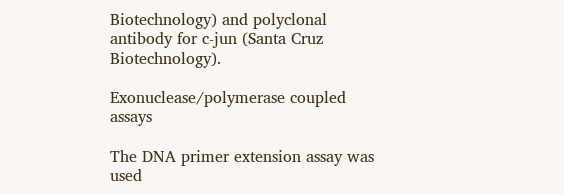Biotechnology) and polyclonal antibody for c-jun (Santa Cruz Biotechnology).

Exonuclease/polymerase coupled assays

The DNA primer extension assay was used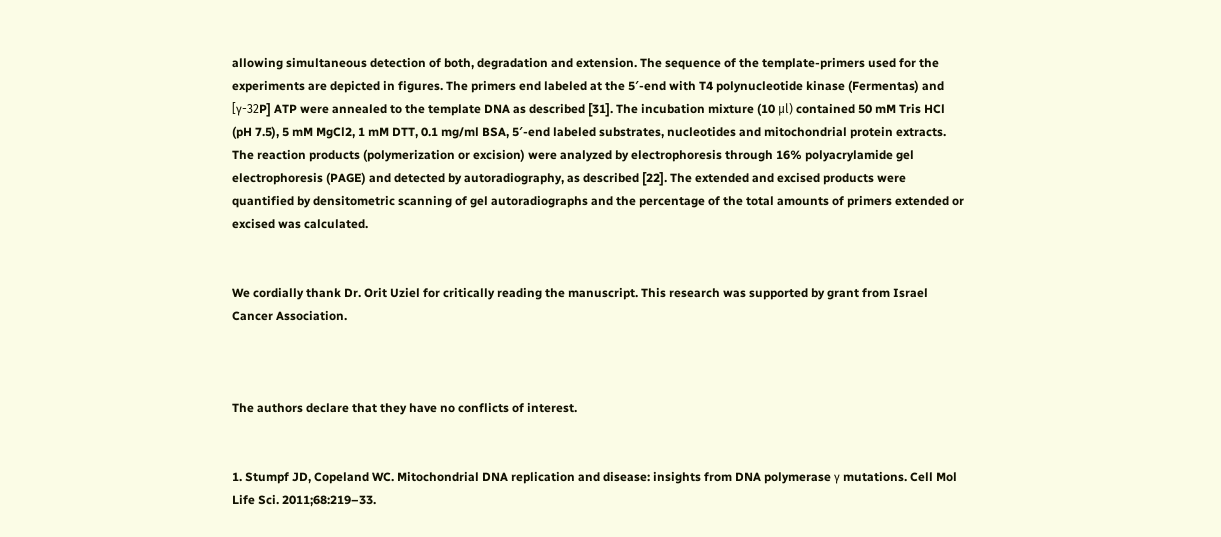allowing simultaneous detection of both, degradation and extension. The sequence of the template-primers used for the experiments are depicted in figures. The primers end labeled at the 5′-end with T4 polynucleotide kinase (Fermentas) and [γ-32P] ATP were annealed to the template DNA as described [31]. The incubation mixture (10 μl) contained 50 mM Tris HCl (pH 7.5), 5 mM MgCl2, 1 mM DTT, 0.1 mg/ml BSA, 5′-end labeled substrates, nucleotides and mitochondrial protein extracts. The reaction products (polymerization or excision) were analyzed by electrophoresis through 16% polyacrylamide gel electrophoresis (PAGE) and detected by autoradiography, as described [22]. The extended and excised products were quantified by densitometric scanning of gel autoradiographs and the percentage of the total amounts of primers extended or excised was calculated.


We cordially thank Dr. Orit Uziel for critically reading the manuscript. This research was supported by grant from Israel Cancer Association.



The authors declare that they have no conflicts of interest.


1. Stumpf JD, Copeland WC. Mitochondrial DNA replication and disease: insights from DNA polymerase γ mutations. Cell Mol Life Sci. 2011;68:219–33.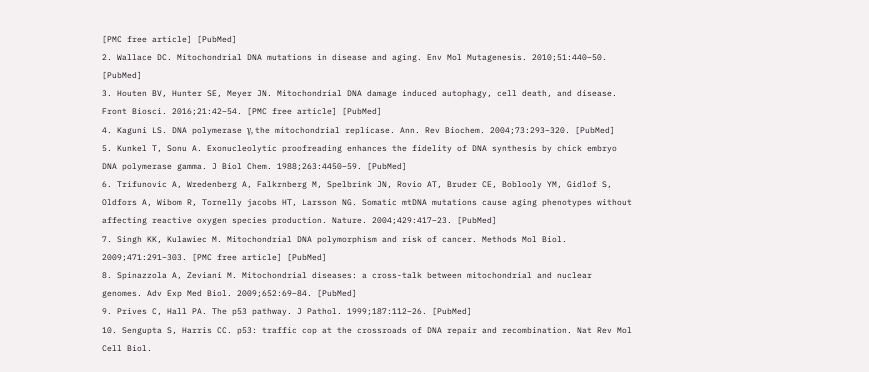[PMC free article] [PubMed]
2. Wallace DC. Mitochondrial DNA mutations in disease and aging. Env Mol Mutagenesis. 2010;51:440–50. [PubMed]
3. Houten BV, Hunter SE, Meyer JN. Mitochondrial DNA damage induced autophagy, cell death, and disease. Front Biosci. 2016;21:42–54. [PMC free article] [PubMed]
4. Kaguni LS. DNA polymerase γ, the mitochondrial replicase. Ann. Rev Biochem. 2004;73:293–320. [PubMed]
5. Kunkel T, Sonu A. Exonucleolytic proofreading enhances the fidelity of DNA synthesis by chick embryo DNA polymerase gamma. J Biol Chem. 1988;263:4450–59. [PubMed]
6. Trifunovic A, Wredenberg A, Falkrnberg M, Spelbrink JN, Rovio AT, Bruder CE, Boblooly YM, Gidlof S, Oldfors A, Wibom R, Tornelly jacobs HT, Larsson NG. Somatic mtDNA mutations cause aging phenotypes without affecting reactive oxygen species production. Nature. 2004;429:417–23. [PubMed]
7. Singh KK, Kulawiec M. Mitochondrial DNA polymorphism and risk of cancer. Methods Mol Biol. 2009;471:291–303. [PMC free article] [PubMed]
8. Spinazzola A, Zeviani M. Mitochondrial diseases: a cross-talk between mitochondrial and nuclear genomes. Adv Exp Med Biol. 2009;652:69–84. [PubMed]
9. Prives C, Hall PA. The p53 pathway. J Pathol. 1999;187:112–26. [PubMed]
10. Sengupta S, Harris CC. p53: traffic cop at the crossroads of DNA repair and recombination. Nat Rev Mol Cell Biol.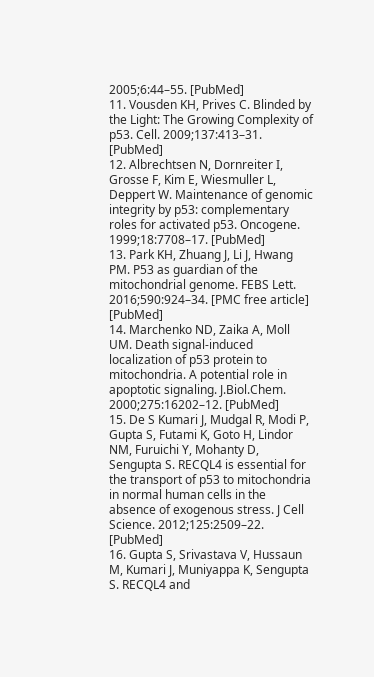2005;6:44–55. [PubMed]
11. Vousden KH, Prives C. Blinded by the Light: The Growing Complexity of p53. Cell. 2009;137:413–31. [PubMed]
12. Albrechtsen N, Dornreiter I, Grosse F, Kim E, Wiesmuller L, Deppert W. Maintenance of genomic integrity by p53: complementary roles for activated p53. Oncogene. 1999;18:7708–17. [PubMed]
13. Park KH, Zhuang J, Li J, Hwang PM. P53 as guardian of the mitochondrial genome. FEBS Lett. 2016;590:924–34. [PMC free article] [PubMed]
14. Marchenko ND, Zaika A, Moll UM. Death signal-induced localization of p53 protein to mitochondria. A potential role in apoptotic signaling. J.Biol.Chem. 2000;275:16202–12. [PubMed]
15. De S Kumari J, Mudgal R, Modi P, Gupta S, Futami K, Goto H, Lindor NM, Furuichi Y, Mohanty D, Sengupta S. RECQL4 is essential for the transport of p53 to mitochondria in normal human cells in the absence of exogenous stress. J Cell Science. 2012;125:2509–22. [PubMed]
16. Gupta S, Srivastava V, Hussaun M, Kumari J, Muniyappa K, Sengupta S. RECQL4 and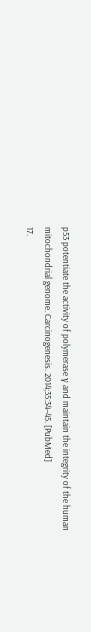p53 potentiate the activity of polymerase γ and maintain the integrity of the human mitochondrial genome. Carcinogenesis. 2014;35:34–45. [PubMed]
17.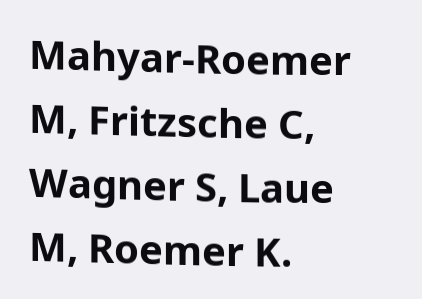Mahyar-Roemer M, Fritzsche C, Wagner S, Laue M, Roemer K.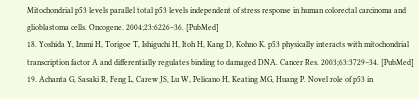Mitochondrial p53 levels parallel total p53 levels independent of stress response in human colorectal carcinoma and glioblastoma cells. Oncogene. 2004;23:6226–36. [PubMed]
18. Yoshida Y, Izumi H, Torigoe T, Ishiguchi H, Itoh H, Kang D, Kohno K. p53 physically interacts with mitochondrial transcription factor A and differentially regulates binding to damaged DNA. Cancer Res. 2003;63:3729–34. [PubMed]
19. Achanta G, Sasaki R, Feng L, Carew JS, Lu W, Pelicano H, Keating MG, Huang P. Novel role of p53 in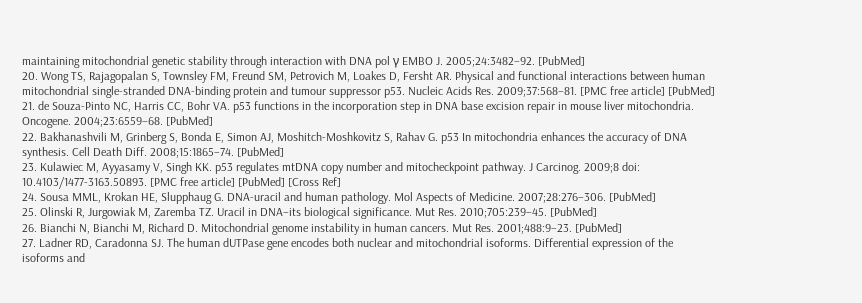maintaining mitochondrial genetic stability through interaction with DNA pol γ EMBO J. 2005;24:3482–92. [PubMed]
20. Wong TS, Rajagopalan S, Townsley FM, Freund SM, Petrovich M, Loakes D, Fersht AR. Physical and functional interactions between human mitochondrial single-stranded DNA-binding protein and tumour suppressor p53. Nucleic Acids Res. 2009;37:568–81. [PMC free article] [PubMed]
21. de Souza-Pinto NC, Harris CC, Bohr VA. p53 functions in the incorporation step in DNA base excision repair in mouse liver mitochondria. Oncogene. 2004;23:6559–68. [PubMed]
22. Bakhanashvili M, Grinberg S, Bonda E, Simon AJ, Moshitch-Moshkovitz S, Rahav G. p53 In mitochondria enhances the accuracy of DNA synthesis. Cell Death Diff. 2008;15:1865–74. [PubMed]
23. Kulawiec M, Ayyasamy V, Singh KK. p53 regulates mtDNA copy number and mitocheckpoint pathway. J Carcinog. 2009;8 doi: 10.4103/1477-3163.50893. [PMC free article] [PubMed] [Cross Ref]
24. Sousa MML, Krokan HE, Slupphaug G. DNA-uracil and human pathology. Mol Aspects of Medicine. 2007;28:276–306. [PubMed]
25. Olinski R, Jurgowiak M, Zaremba TZ. Uracil in DNA–its biological significance. Mut Res. 2010;705:239–45. [PubMed]
26. Bianchi N, Bianchi M, Richard D. Mitochondrial genome instability in human cancers. Mut Res. 2001;488:9–23. [PubMed]
27. Ladner RD, Caradonna SJ. The human dUTPase gene encodes both nuclear and mitochondrial isoforms. Differential expression of the isoforms and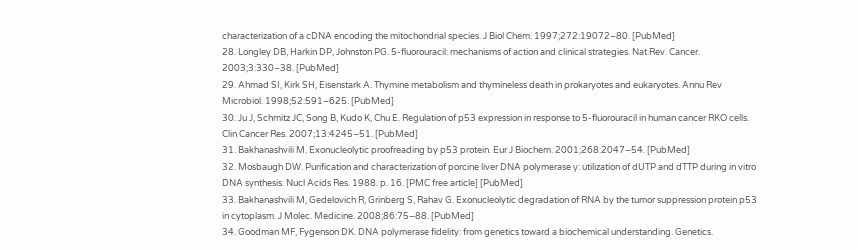characterization of a cDNA encoding the mitochondrial species. J Biol Chem. 1997;272:19072–80. [PubMed]
28. Longley DB, Harkin DP, Johnston PG. 5-fluorouracil: mechanisms of action and clinical strategies. Nat.Rev. Cancer. 2003;3:330–38. [PubMed]
29. Ahmad SI, Kirk SH, Eisenstark A. Thymine metabolism and thymineless death in prokaryotes and eukaryotes. Annu Rev Microbiol. 1998;52:591–625. [PubMed]
30. Ju J, Schmitz JC, Song B, Kudo K, Chu E. Regulation of p53 expression in response to 5-fluorouracil in human cancer RKO cells. Clin Cancer Res. 2007;13:4245–51. [PubMed]
31. Bakhanashvili M. Exonucleolytic proofreading by p53 protein. Eur J Biochem. 2001;268:2047–54. [PubMed]
32. Mosbaugh DW. Purification and characterization of porcine liver DNA polymerase γ: utilization of dUTP and dTTP during in vitro DNA synthesis. Nucl Acids Res. 1988. p. 16. [PMC free article] [PubMed]
33. Bakhanashvili M, Gedelovich R, Grinberg S, Rahav G. Exonucleolytic degradation of RNA by the tumor suppression protein p53 in cytoplasm. J Molec. Medicine. 2008;86:75–88. [PubMed]
34. Goodman MF, Fygenson DK. DNA polymerase fidelity: from genetics toward a biochemical understanding. Genetics.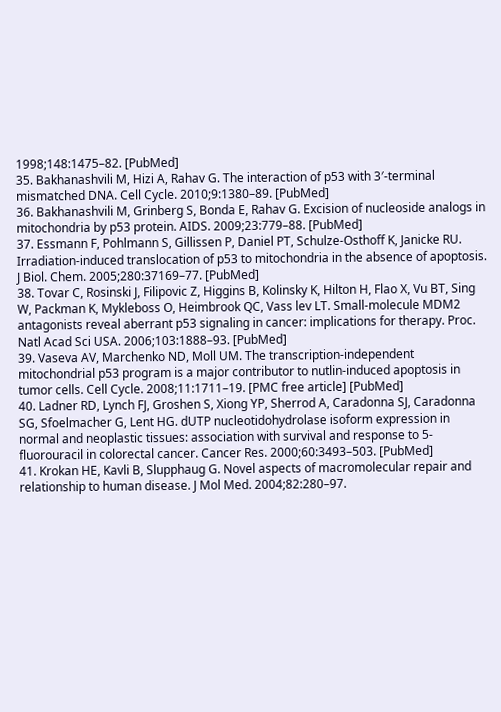1998;148:1475–82. [PubMed]
35. Bakhanashvili M, Hizi A, Rahav G. The interaction of p53 with 3′-terminal mismatched DNA. Cell Cycle. 2010;9:1380–89. [PubMed]
36. Bakhanashvili M, Grinberg S, Bonda E, Rahav G. Excision of nucleoside analogs in mitochondria by p53 protein. AIDS. 2009;23:779–88. [PubMed]
37. Essmann F, Pohlmann S, Gillissen P, Daniel PT, Schulze-Osthoff K, Janicke RU. Irradiation-induced translocation of p53 to mitochondria in the absence of apoptosis. J Biol. Chem. 2005;280:37169–77. [PubMed]
38. Tovar C, Rosinski J, Filipovic Z, Higgins B, Kolinsky K, Hilton H, Flao X, Vu BT, Sing W, Packman K, Mykleboss O, Heimbrook QC, Vass lev LT. Small-molecule MDM2 antagonists reveal aberrant p53 signaling in cancer: implications for therapy. Proc. Natl Acad Sci USA. 2006;103:1888–93. [PubMed]
39. Vaseva AV, Marchenko ND, Moll UM. The transcription-independent mitochondrial p53 program is a major contributor to nutlin-induced apoptosis in tumor cells. Cell Cycle. 2008;11:1711–19. [PMC free article] [PubMed]
40. Ladner RD, Lynch FJ, Groshen S, Xiong YP, Sherrod A, Caradonna SJ, Caradonna SG, Sfoelmacher G, Lent HG. dUTP nucleotidohydrolase isoform expression in normal and neoplastic tissues: association with survival and response to 5-fluorouracil in colorectal cancer. Cancer Res. 2000;60:3493–503. [PubMed]
41. Krokan HE, Kavli B, Slupphaug G. Novel aspects of macromolecular repair and relationship to human disease. J Mol Med. 2004;82:280–97.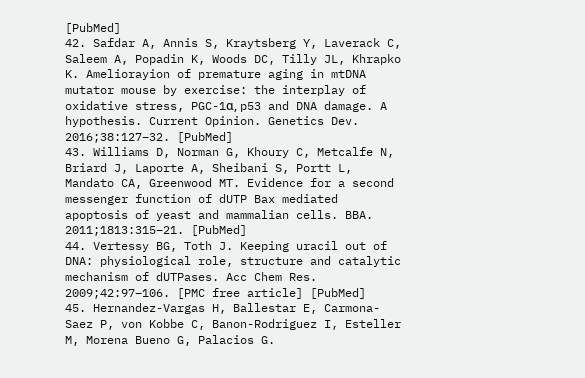[PubMed]
42. Safdar A, Annis S, Kraytsberg Y, Laverack C, Saleem A, Popadin K, Woods DC, Tilly JL, Khrapko K. Ameliorayion of premature aging in mtDNA mutator mouse by exercise: the interplay of oxidative stress, PGC-1α, p53 and DNA damage. A hypothesis. Current Opinion. Genetics Dev. 2016;38:127–32. [PubMed]
43. Williams D, Norman G, Khoury C, Metcalfe N, Briard J, Laporte A, Sheibani S, Portt L, Mandato CA, Greenwood MT. Evidence for a second messenger function of dUTP Bax mediated apoptosis of yeast and mammalian cells. BBA. 2011;1813:315–21. [PubMed]
44. Vertessy BG, Toth J. Keeping uracil out of DNA: physiological role, structure and catalytic mechanism of dUTPases. Acc Chem Res. 2009;42:97–106. [PMC free article] [PubMed]
45. Hernandez-Vargas H, Ballestar E, Carmona-Saez P, von Kobbe C, Banon-Rodriguez I, Esteller M, Morena Bueno G, Palacios G.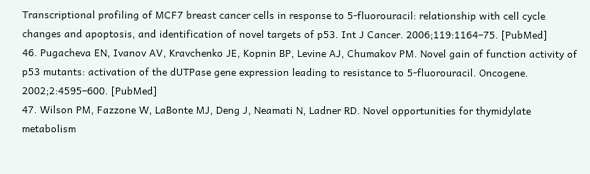Transcriptional profiling of MCF7 breast cancer cells in response to 5-fluorouracil: relationship with cell cycle changes and apoptosis, and identification of novel targets of p53. Int J Cancer. 2006;119:1164–75. [PubMed]
46. Pugacheva EN, Ivanov AV, Kravchenko JE, Kopnin BP, Levine AJ, Chumakov PM. Novel gain of function activity of p53 mutants: activation of the dUTPase gene expression leading to resistance to 5-fluorouracil. Oncogene. 2002;2:4595–600. [PubMed]
47. Wilson PM, Fazzone W, LaBonte MJ, Deng J, Neamati N, Ladner RD. Novel opportunities for thymidylate metabolism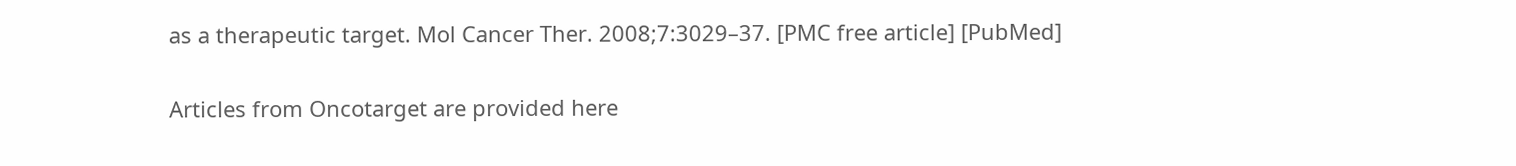as a therapeutic target. Mol Cancer Ther. 2008;7:3029–37. [PMC free article] [PubMed]

Articles from Oncotarget are provided here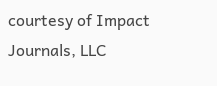courtesy of Impact Journals, LLC